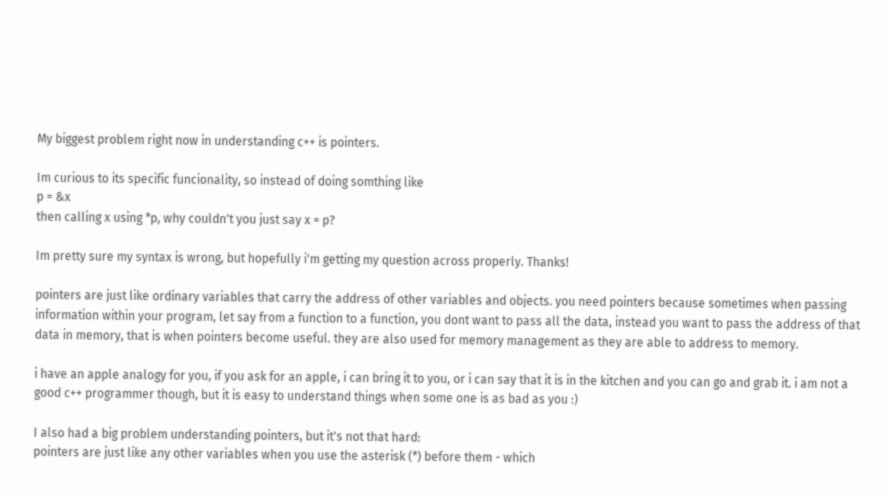My biggest problem right now in understanding c++ is pointers.

Im curious to its specific funcionality, so instead of doing somthing like
p = &x
then calling x using *p, why couldn't you just say x = p?

Im pretty sure my syntax is wrong, but hopefully i'm getting my question across properly. Thanks!

pointers are just like ordinary variables that carry the address of other variables and objects. you need pointers because sometimes when passing information within your program, let say from a function to a function, you dont want to pass all the data, instead you want to pass the address of that data in memory, that is when pointers become useful. they are also used for memory management as they are able to address to memory.

i have an apple analogy for you, if you ask for an apple, i can bring it to you, or i can say that it is in the kitchen and you can go and grab it. i am not a good c++ programmer though, but it is easy to understand things when some one is as bad as you :)

I also had a big problem understanding pointers, but it's not that hard:
pointers are just like any other variables when you use the asterisk (*) before them - which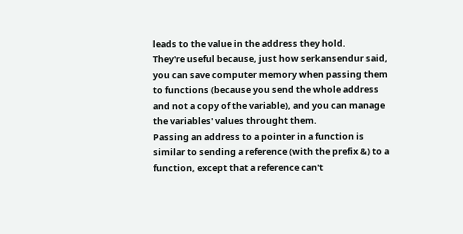leads to the value in the address they hold.
They're useful because, just how serkansendur said, you can save computer memory when passing them to functions (because you send the whole address and not a copy of the variable), and you can manage the variables' values throught them.
Passing an address to a pointer in a function is similar to sending a reference (with the prefix &) to a function, except that a reference can't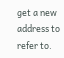get a new address to refer to.